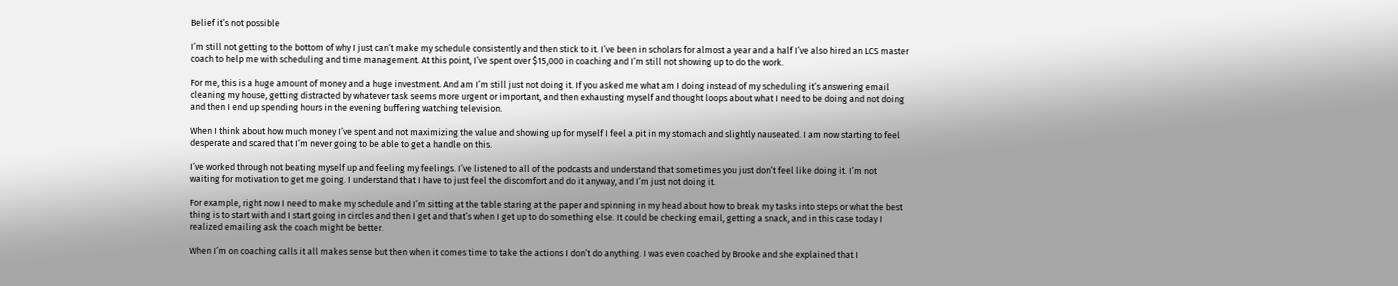Belief it’s not possible

I’m still not getting to the bottom of why I just can’t make my schedule consistently and then stick to it. I’ve been in scholars for almost a year and a half I’ve also hired an LCS master coach to help me with scheduling and time management. At this point, I’ve spent over $15,000 in coaching and I’m still not showing up to do the work.

For me, this is a huge amount of money and a huge investment. And am I’m still just not doing it. If you asked me what am I doing instead of my scheduling it’s answering email cleaning my house, getting distracted by whatever task seems more urgent or important, and then exhausting myself and thought loops about what I need to be doing and not doing and then I end up spending hours in the evening buffering watching television.

When I think about how much money I’ve spent and not maximizing the value and showing up for myself I feel a pit in my stomach and slightly nauseated. I am now starting to feel desperate and scared that I’m never going to be able to get a handle on this.

I’ve worked through not beating myself up and feeling my feelings. I’ve listened to all of the podcasts and understand that sometimes you just don’t feel like doing it. I’m not waiting for motivation to get me going. I understand that I have to just feel the discomfort and do it anyway, and I’m just not doing it.

For example, right now I need to make my schedule and I’m sitting at the table staring at the paper and spinning in my head about how to break my tasks into steps or what the best thing is to start with and I start going in circles and then I get and that’s when I get up to do something else. It could be checking email, getting a snack, and in this case today I realized emailing ask the coach might be better.

When I’m on coaching calls it all makes sense but then when it comes time to take the actions I don’t do anything. I was even coached by Brooke and she explained that I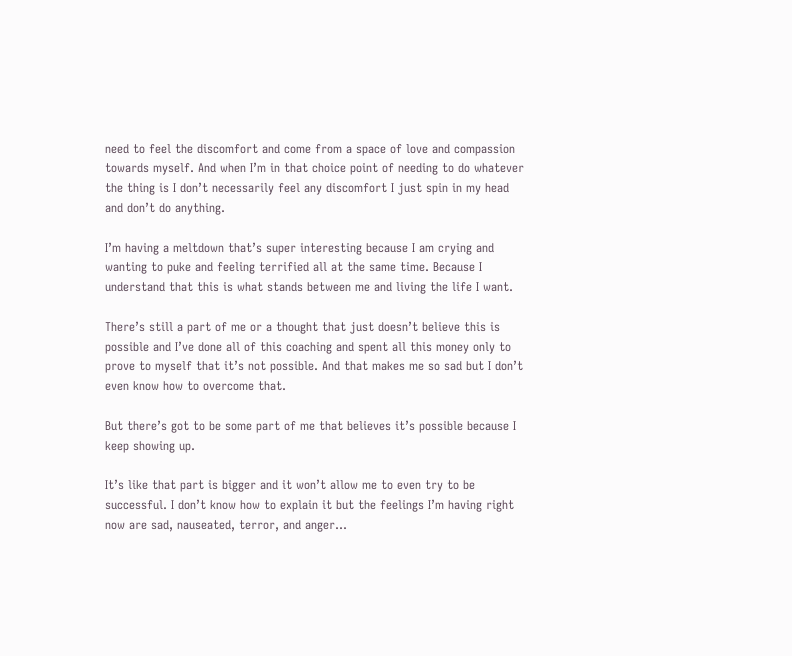need to feel the discomfort and come from a space of love and compassion towards myself. And when I’m in that choice point of needing to do whatever the thing is I don’t necessarily feel any discomfort I just spin in my head and don’t do anything.

I’m having a meltdown that’s super interesting because I am crying and wanting to puke and feeling terrified all at the same time. Because I understand that this is what stands between me and living the life I want.

There’s still a part of me or a thought that just doesn’t believe this is possible and I’ve done all of this coaching and spent all this money only to prove to myself that it’s not possible. And that makes me so sad but I don’t even know how to overcome that.

But there’s got to be some part of me that believes it’s possible because I keep showing up.

It’s like that part is bigger and it won’t allow me to even try to be successful. I don’t know how to explain it but the feelings I’m having right now are sad, nauseated, terror, and anger…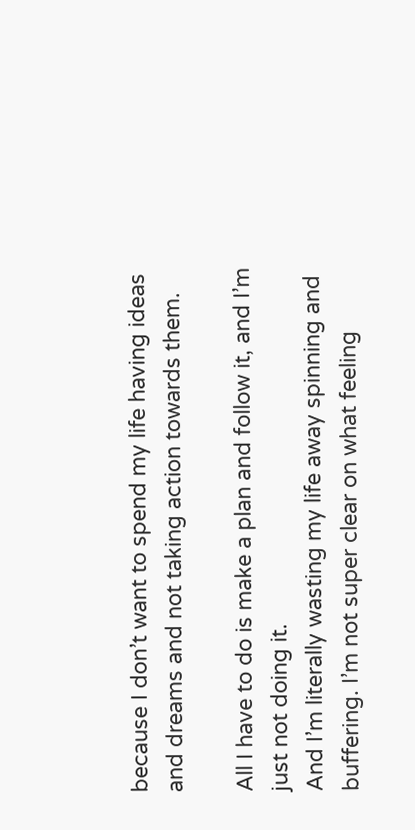because I don’t want to spend my life having ideas and dreams and not taking action towards them.

All I have to do is make a plan and follow it, and I’m just not doing it.
And I’m literally wasting my life away spinning and buffering. I’m not super clear on what feeling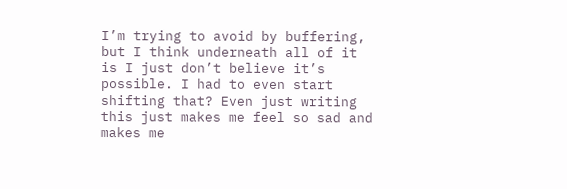I’m trying to avoid by buffering, but I think underneath all of it is I just don’t believe it’s possible. I had to even start shifting that? Even just writing this just makes me feel so sad and makes me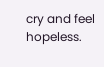cry and feel hopeless.